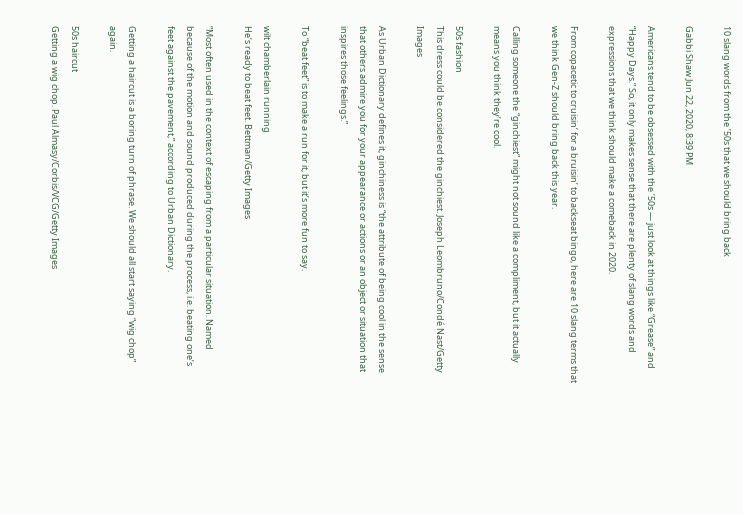10 slang words from the ’50s that we should bring back

Gabbi Shaw Jun 22, 2020, 8:39 PM

Americans tend to be obsessed with the ’50s — just look at things like “Grease” and “Happy Days.” So, it only makes sense that there are plenty of slang words and expressions that we think should make a comeback in 2020.

From copacetic to cruisin’ for a bruisin’ to backseat bingo, here are 10 slang terms that we think Gen-Z should bring back this year.

Calling someone the “ginchiest” might not sound like a compliment, but it actually means you think they’re cool.

50s fashion
This dress could be considered the ginchiest. Joseph Leombruno/Condé Nast/Getty Images

As Urban Dictionary defines it, ginchiness is “the attribute of being cool in the sense that others admire you for your appearance or actions or an object or situation that inspires those feelings.”

To “beat feet” is to make a run for it, but it’s more fun to say.

wilt chamberlain running
He’s ready to beat feet. Bettman/Getty Images

“Most often used in the context of escaping from a particular situation. Named because of the motion and sound produced during the process, i.e. beating one’s feet against the pavement,” according to Urban Dictionary.

Getting a haircut is a boring turn of phrase. We should all start saying “wig chop” again.

50s haircut
Getting a wig chop. Paul Almasy/Corbis/VCG/Getty Images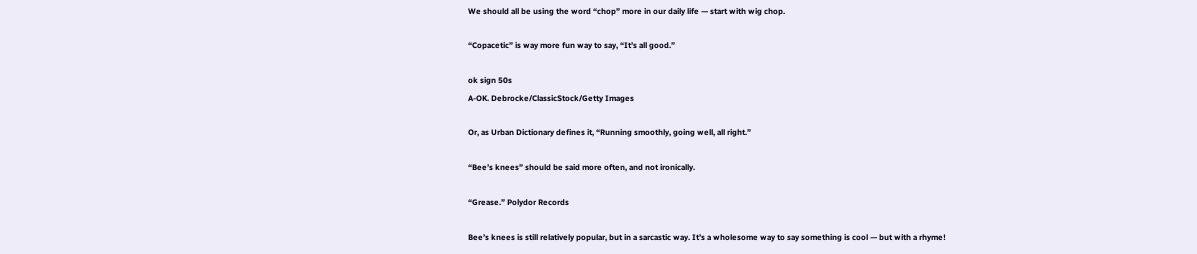We should all be using the word “chop” more in our daily life — start with wig chop.

“Copacetic” is way more fun way to say, “It’s all good.”

ok sign 50s
A-OK. Debrocke/ClassicStock/Getty Images

Or, as Urban Dictionary defines it, “Running smoothly, going well, all right.”

“Bee’s knees” should be said more often, and not ironically.

“Grease.” Polydor Records

Bee’s knees is still relatively popular, but in a sarcastic way. It’s a wholesome way to say something is cool — but with a rhyme!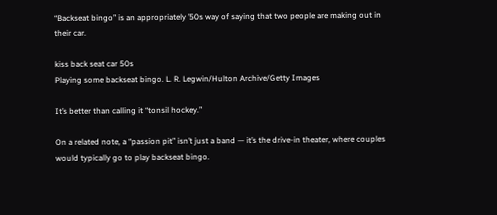“Backseat bingo” is an appropriately ’50s way of saying that two people are making out in their car.

kiss back seat car 50s
Playing some backseat bingo. L. R. Legwin/Hulton Archive/Getty Images

It’s better than calling it “tonsil hockey.”

On a related note, a “passion pit” isn’t just a band — it’s the drive-in theater, where couples would typically go to play backseat bingo.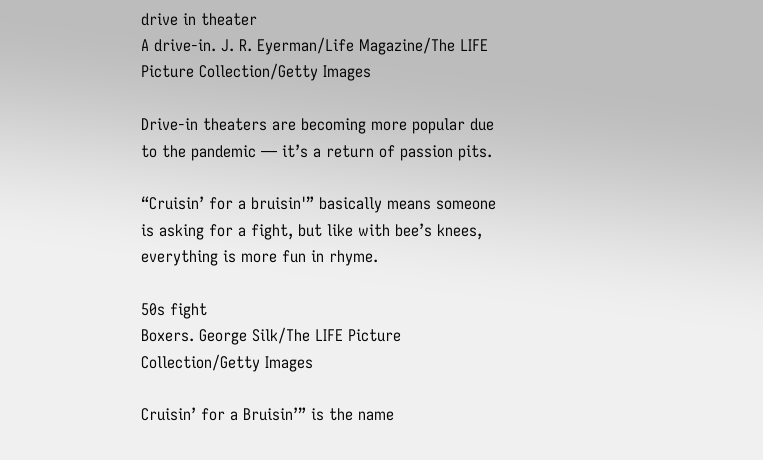drive in theater
A drive-in. J. R. Eyerman/Life Magazine/The LIFE Picture Collection/Getty Images

Drive-in theaters are becoming more popular due to the pandemic — it’s a return of passion pits.

“Cruisin’ for a bruisin'” basically means someone is asking for a fight, but like with bee’s knees, everything is more fun in rhyme.

50s fight
Boxers. George Silk/The LIFE Picture Collection/Getty Images

Cruisin’ for a Bruisin’” is the name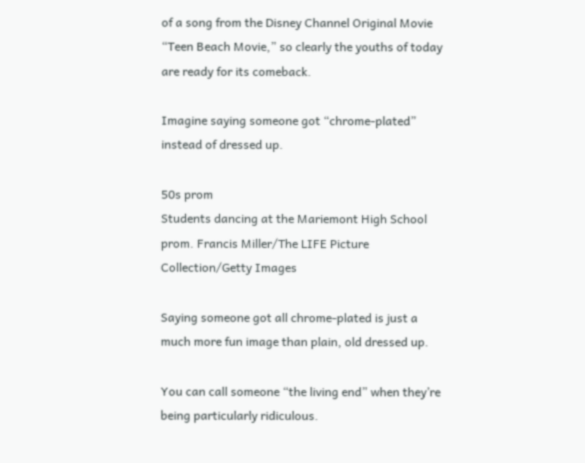of a song from the Disney Channel Original Movie “Teen Beach Movie,” so clearly the youths of today are ready for its comeback.

Imagine saying someone got “chrome-plated” instead of dressed up.

50s prom
Students dancing at the Mariemont High School prom. Francis Miller/The LIFE Picture Collection/Getty Images

Saying someone got all chrome-plated is just a much more fun image than plain, old dressed up.

You can call someone “the living end” when they’re being particularly ridiculous.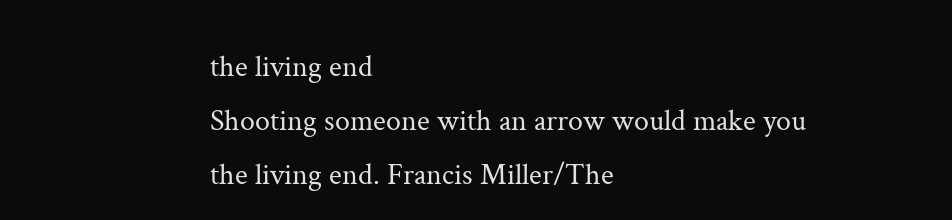the living end
Shooting someone with an arrow would make you the living end. Francis Miller/The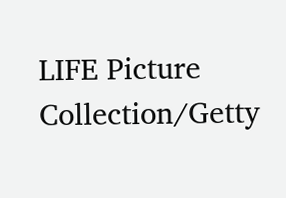LIFE Picture Collection/Getty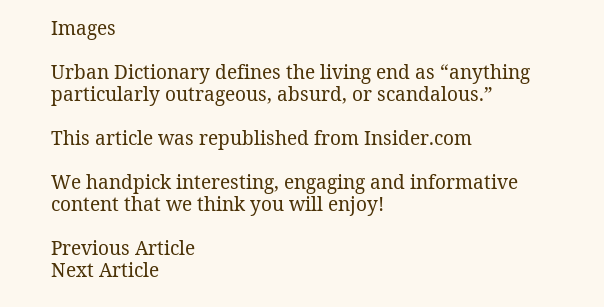Images

Urban Dictionary defines the living end as “anything particularly outrageous, absurd, or scandalous.”

This article was republished from Insider.com

We handpick interesting, engaging and informative content that we think you will enjoy!

Previous Article
Next Article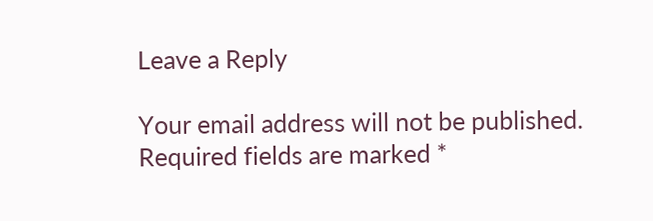Leave a Reply

Your email address will not be published. Required fields are marked *